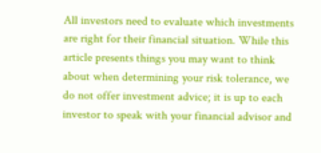All investors need to evaluate which investments are right for their financial situation. While this article presents things you may want to think about when determining your risk tolerance, we do not offer investment advice; it is up to each investor to speak with your financial advisor and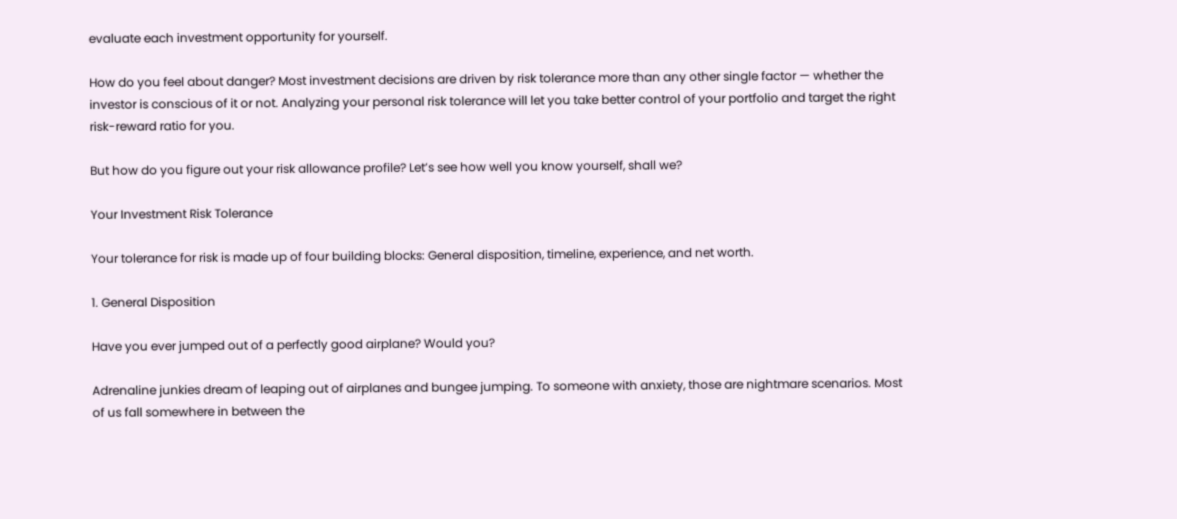evaluate each investment opportunity for yourself.

How do you feel about danger? Most investment decisions are driven by risk tolerance more than any other single factor — whether the investor is conscious of it or not. Analyzing your personal risk tolerance will let you take better control of your portfolio and target the right risk-reward ratio for you.

But how do you figure out your risk allowance profile? Let’s see how well you know yourself, shall we?

Your Investment Risk Tolerance

Your tolerance for risk is made up of four building blocks: General disposition, timeline, experience, and net worth.

1. General Disposition

Have you ever jumped out of a perfectly good airplane? Would you?

Adrenaline junkies dream of leaping out of airplanes and bungee jumping. To someone with anxiety, those are nightmare scenarios. Most of us fall somewhere in between the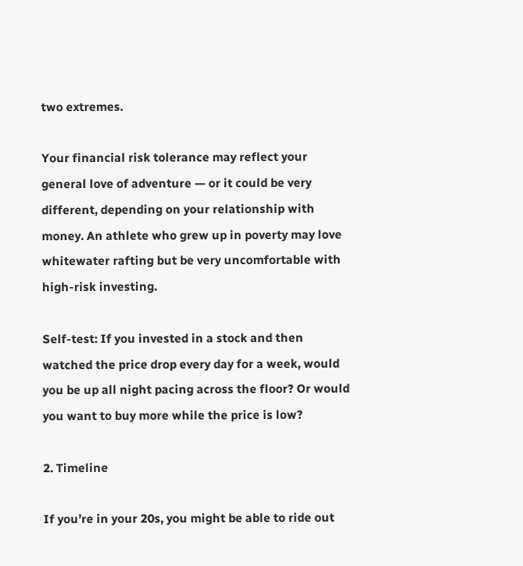two extremes.

Your financial risk tolerance may reflect your general love of adventure — or it could be very different, depending on your relationship with money. An athlete who grew up in poverty may love whitewater rafting but be very uncomfortable with high-risk investing.

Self-test: If you invested in a stock and then watched the price drop every day for a week, would you be up all night pacing across the floor? Or would you want to buy more while the price is low?

2. Timeline

If you’re in your 20s, you might be able to ride out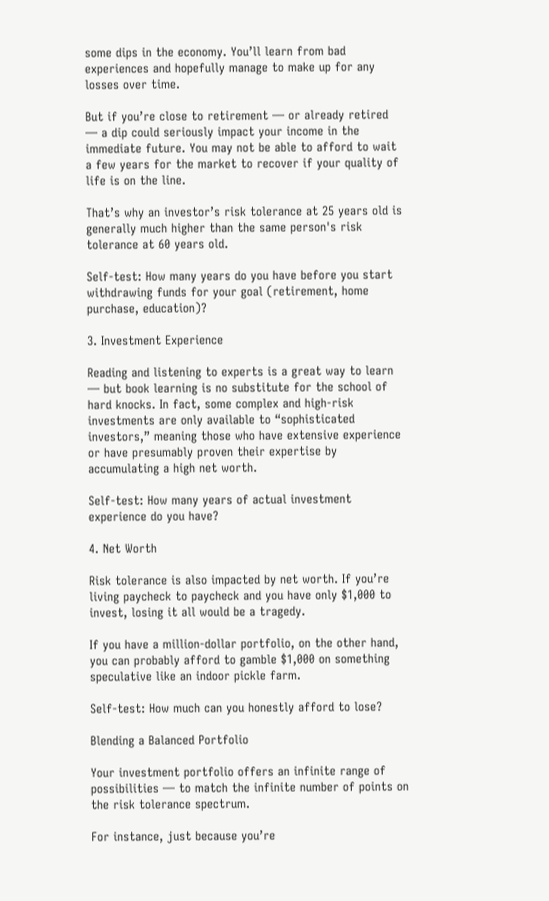some dips in the economy. You’ll learn from bad experiences and hopefully manage to make up for any losses over time.

But if you’re close to retirement — or already retired — a dip could seriously impact your income in the immediate future. You may not be able to afford to wait a few years for the market to recover if your quality of life is on the line.

That’s why an investor’s risk tolerance at 25 years old is generally much higher than the same person's risk tolerance at 60 years old.

Self-test: How many years do you have before you start withdrawing funds for your goal (retirement, home purchase, education)?

3. Investment Experience

Reading and listening to experts is a great way to learn — but book learning is no substitute for the school of hard knocks. In fact, some complex and high-risk investments are only available to “sophisticated investors,” meaning those who have extensive experience or have presumably proven their expertise by accumulating a high net worth.

Self-test: How many years of actual investment experience do you have?

4. Net Worth

Risk tolerance is also impacted by net worth. If you’re living paycheck to paycheck and you have only $1,000 to invest, losing it all would be a tragedy.

If you have a million-dollar portfolio, on the other hand, you can probably afford to gamble $1,000 on something speculative like an indoor pickle farm.

Self-test: How much can you honestly afford to lose?

Blending a Balanced Portfolio

Your investment portfolio offers an infinite range of possibilities — to match the infinite number of points on the risk tolerance spectrum.

For instance, just because you’re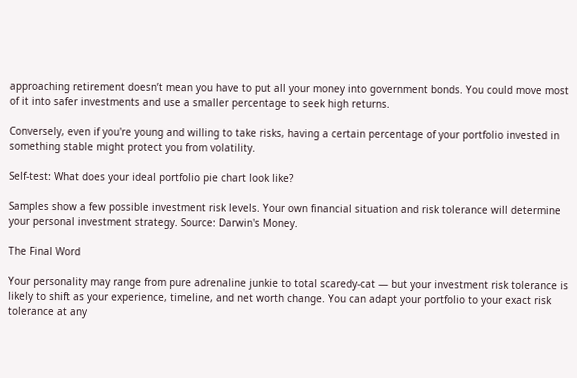approaching retirement doesn’t mean you have to put all your money into government bonds. You could move most of it into safer investments and use a smaller percentage to seek high returns.

Conversely, even if you're young and willing to take risks, having a certain percentage of your portfolio invested in something stable might protect you from volatility.

Self-test: What does your ideal portfolio pie chart look like?

Samples show a few possible investment risk levels. Your own financial situation and risk tolerance will determine your personal investment strategy. Source: Darwin's Money.

The Final Word

Your personality may range from pure adrenaline junkie to total scaredy-cat — but your investment risk tolerance is likely to shift as your experience, timeline, and net worth change. You can adapt your portfolio to your exact risk tolerance at any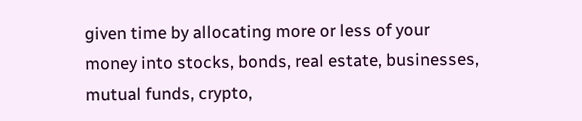given time by allocating more or less of your money into stocks, bonds, real estate, businesses, mutual funds, crypto,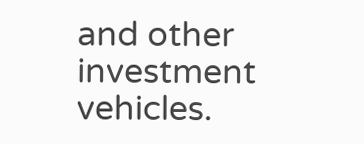and other investment vehicles.